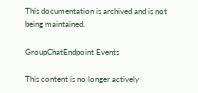This documentation is archived and is not being maintained.

GroupChatEndpoint Events

This content is no longer actively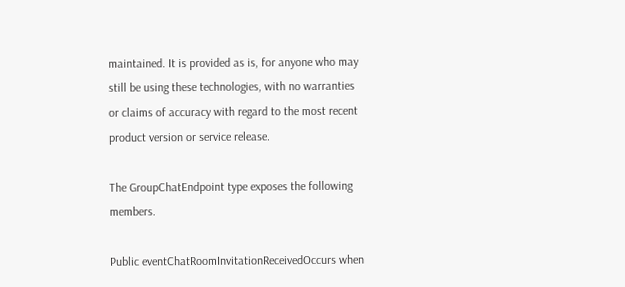maintained. It is provided as is, for anyone who may still be using these technologies, with no warranties or claims of accuracy with regard to the most recent product version or service release.

The GroupChatEndpoint type exposes the following members.

Public eventChatRoomInvitationReceivedOccurs when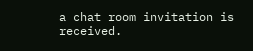a chat room invitation is received.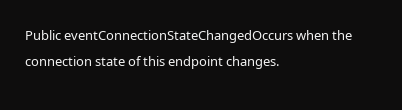Public eventConnectionStateChangedOccurs when the connection state of this endpoint changes.